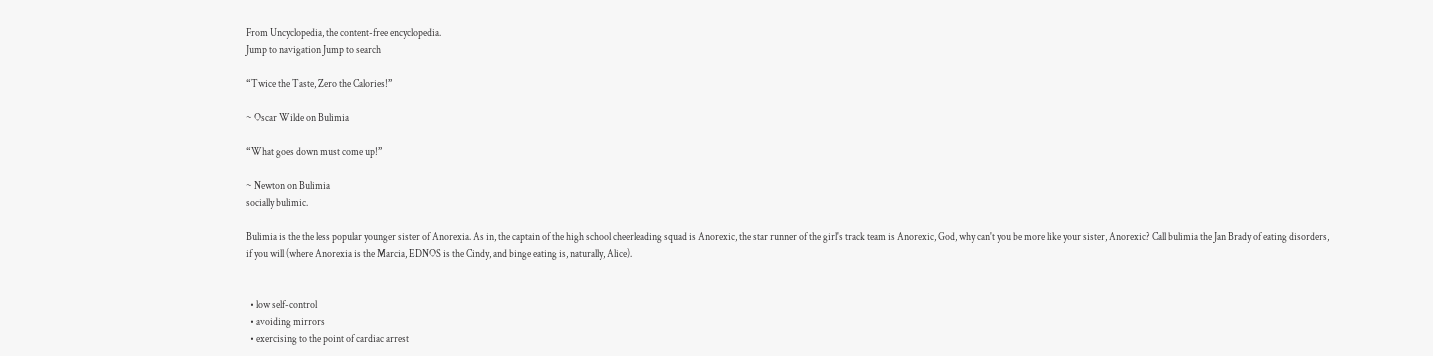From Uncyclopedia, the content-free encyclopedia.
Jump to navigation Jump to search

“Twice the Taste, Zero the Calories!”

~ Oscar Wilde on Bulimia

“What goes down must come up!”

~ Newton on Bulimia
socially bulimic.

Bulimia is the the less popular younger sister of Anorexia. As in, the captain of the high school cheerleading squad is Anorexic, the star runner of the girl's track team is Anorexic, God, why can't you be more like your sister, Anorexic? Call bulimia the Jan Brady of eating disorders, if you will (where Anorexia is the Marcia, EDNOS is the Cindy, and binge eating is, naturally, Alice).


  • low self-control
  • avoiding mirrors
  • exercising to the point of cardiac arrest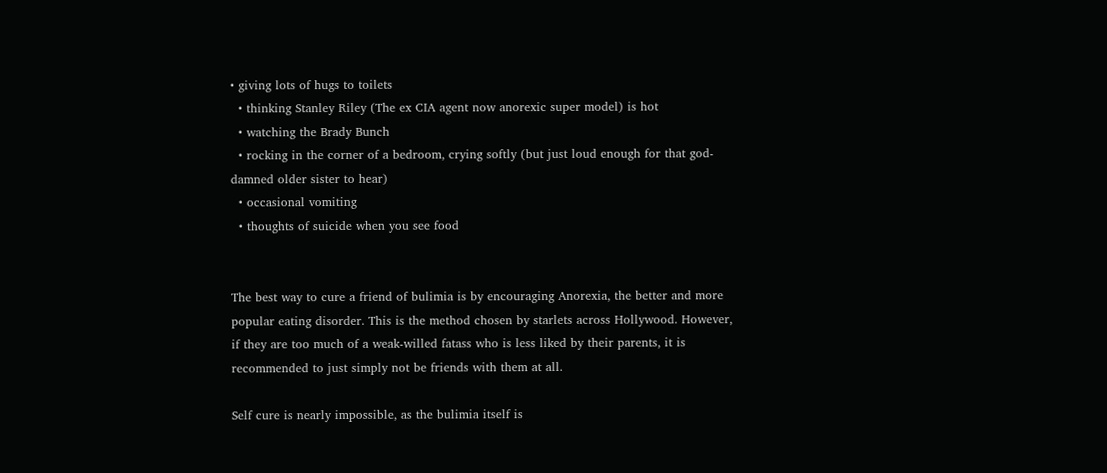• giving lots of hugs to toilets
  • thinking Stanley Riley (The ex CIA agent now anorexic super model) is hot
  • watching the Brady Bunch
  • rocking in the corner of a bedroom, crying softly (but just loud enough for that god-damned older sister to hear)
  • occasional vomiting
  • thoughts of suicide when you see food


The best way to cure a friend of bulimia is by encouraging Anorexia, the better and more popular eating disorder. This is the method chosen by starlets across Hollywood. However, if they are too much of a weak-willed fatass who is less liked by their parents, it is recommended to just simply not be friends with them at all.

Self cure is nearly impossible, as the bulimia itself is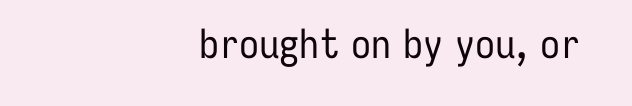brought on by you, or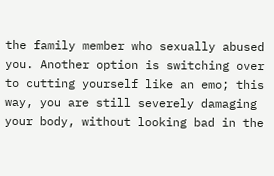the family member who sexually abused you. Another option is switching over to cutting yourself like an emo; this way, you are still severely damaging your body, without looking bad in the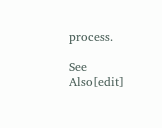process.

See Also[edit]